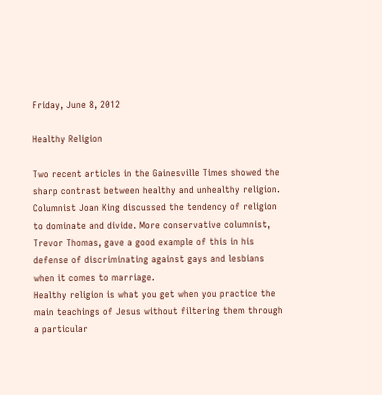Friday, June 8, 2012

Healthy Religion

Two recent articles in the Gainesville Times showed the sharp contrast between healthy and unhealthy religion. Columnist Joan King discussed the tendency of religion to dominate and divide. More conservative columnist, Trevor Thomas, gave a good example of this in his defense of discriminating against gays and lesbians when it comes to marriage.
Healthy religion is what you get when you practice the main teachings of Jesus without filtering them through a particular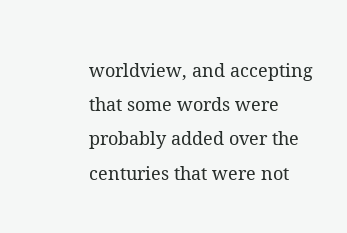worldview, and accepting that some words were probably added over the centuries that were not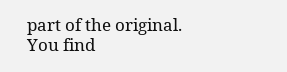part of the original. You find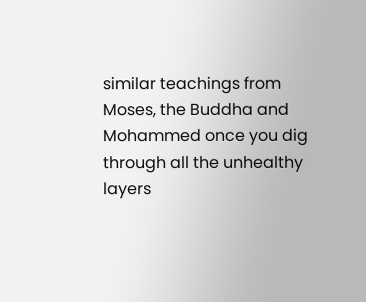similar teachings from Moses, the Buddha and Mohammed once you dig through all the unhealthy layers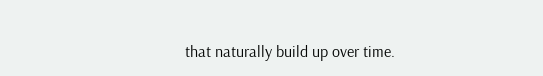that naturally build up over time.